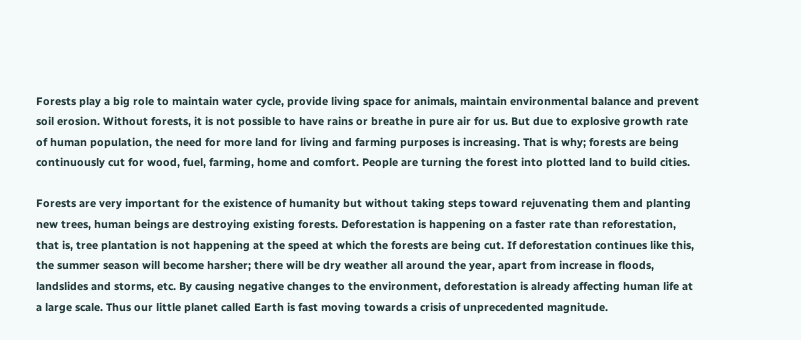Forests play a big role to maintain water cycle, provide living space for animals, maintain environmental balance and prevent soil erosion. Without forests, it is not possible to have rains or breathe in pure air for us. But due to explosive growth rate of human population, the need for more land for living and farming purposes is increasing. That is why; forests are being continuously cut for wood, fuel, farming, home and comfort. People are turning the forest into plotted land to build cities.

Forests are very important for the existence of humanity but without taking steps toward rejuvenating them and planting new trees, human beings are destroying existing forests. Deforestation is happening on a faster rate than reforestation, that is, tree plantation is not happening at the speed at which the forests are being cut. If deforestation continues like this, the summer season will become harsher; there will be dry weather all around the year, apart from increase in floods, landslides and storms, etc. By causing negative changes to the environment, deforestation is already affecting human life at a large scale. Thus our little planet called Earth is fast moving towards a crisis of unprecedented magnitude.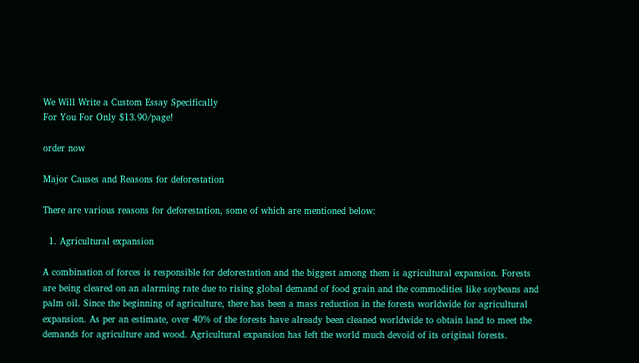We Will Write a Custom Essay Specifically
For You For Only $13.90/page!

order now

Major Causes and Reasons for deforestation

There are various reasons for deforestation, some of which are mentioned below:

  1. Agricultural expansion

A combination of forces is responsible for deforestation and the biggest among them is agricultural expansion. Forests are being cleared on an alarming rate due to rising global demand of food grain and the commodities like soybeans and palm oil. Since the beginning of agriculture, there has been a mass reduction in the forests worldwide for agricultural expansion. As per an estimate, over 40% of the forests have already been cleaned worldwide to obtain land to meet the demands for agriculture and wood. Agricultural expansion has left the world much devoid of its original forests.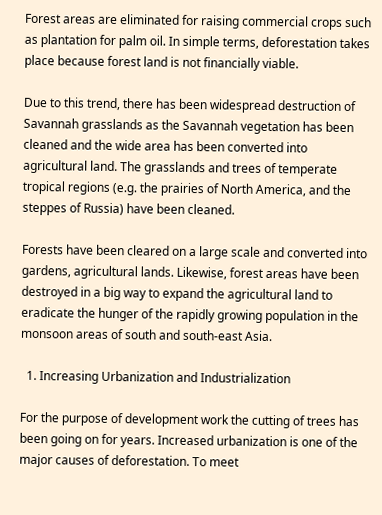Forest areas are eliminated for raising commercial crops such as plantation for palm oil. In simple terms, deforestation takes place because forest land is not financially viable.

Due to this trend, there has been widespread destruction of Savannah grasslands as the Savannah vegetation has been cleaned and the wide area has been converted into agricultural land. The grasslands and trees of temperate tropical regions (e.g. the prairies of North America, and the steppes of Russia) have been cleaned.

Forests have been cleared on a large scale and converted into gardens, agricultural lands. Likewise, forest areas have been destroyed in a big way to expand the agricultural land to eradicate the hunger of the rapidly growing population in the monsoon areas of south and south-east Asia.

  1. Increasing Urbanization and Industrialization

For the purpose of development work the cutting of trees has been going on for years. Increased urbanization is one of the major causes of deforestation. To meet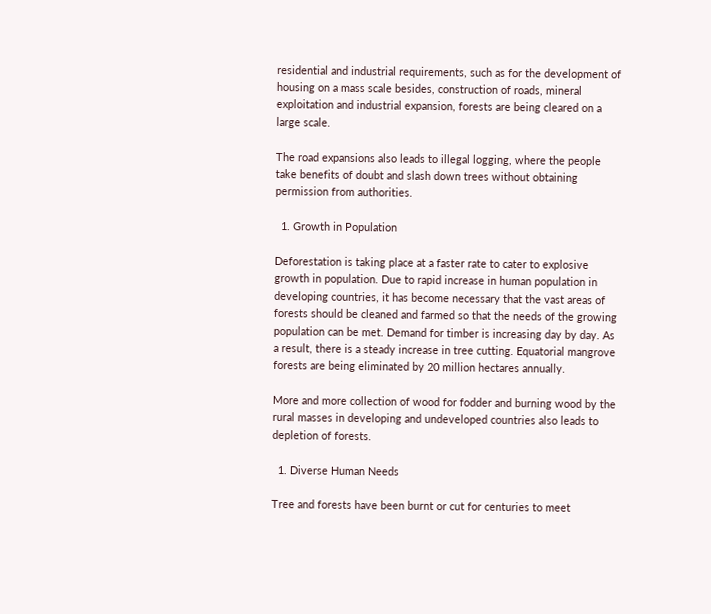residential and industrial requirements, such as for the development of housing on a mass scale besides, construction of roads, mineral exploitation and industrial expansion, forests are being cleared on a large scale.

The road expansions also leads to illegal logging, where the people take benefits of doubt and slash down trees without obtaining permission from authorities.

  1. Growth in Population

Deforestation is taking place at a faster rate to cater to explosive growth in population. Due to rapid increase in human population in developing countries, it has become necessary that the vast areas of forests should be cleaned and farmed so that the needs of the growing population can be met. Demand for timber is increasing day by day. As a result, there is a steady increase in tree cutting. Equatorial mangrove forests are being eliminated by 20 million hectares annually.

More and more collection of wood for fodder and burning wood by the rural masses in developing and undeveloped countries also leads to depletion of forests.

  1. Diverse Human Needs

Tree and forests have been burnt or cut for centuries to meet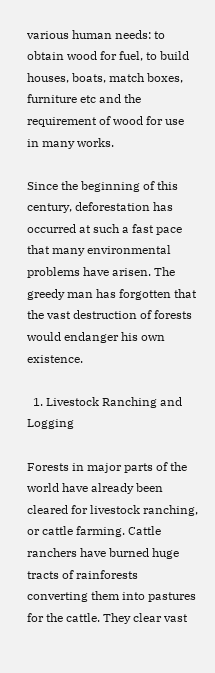various human needs: to obtain wood for fuel, to build houses, boats, match boxes, furniture etc and the requirement of wood for use in many works.

Since the beginning of this century, deforestation has occurred at such a fast pace that many environmental problems have arisen. The greedy man has forgotten that the vast destruction of forests would endanger his own existence.

  1. Livestock Ranching and Logging

Forests in major parts of the world have already been cleared for livestock ranching, or cattle farming. Cattle ranchers have burned huge tracts of rainforests converting them into pastures for the cattle. They clear vast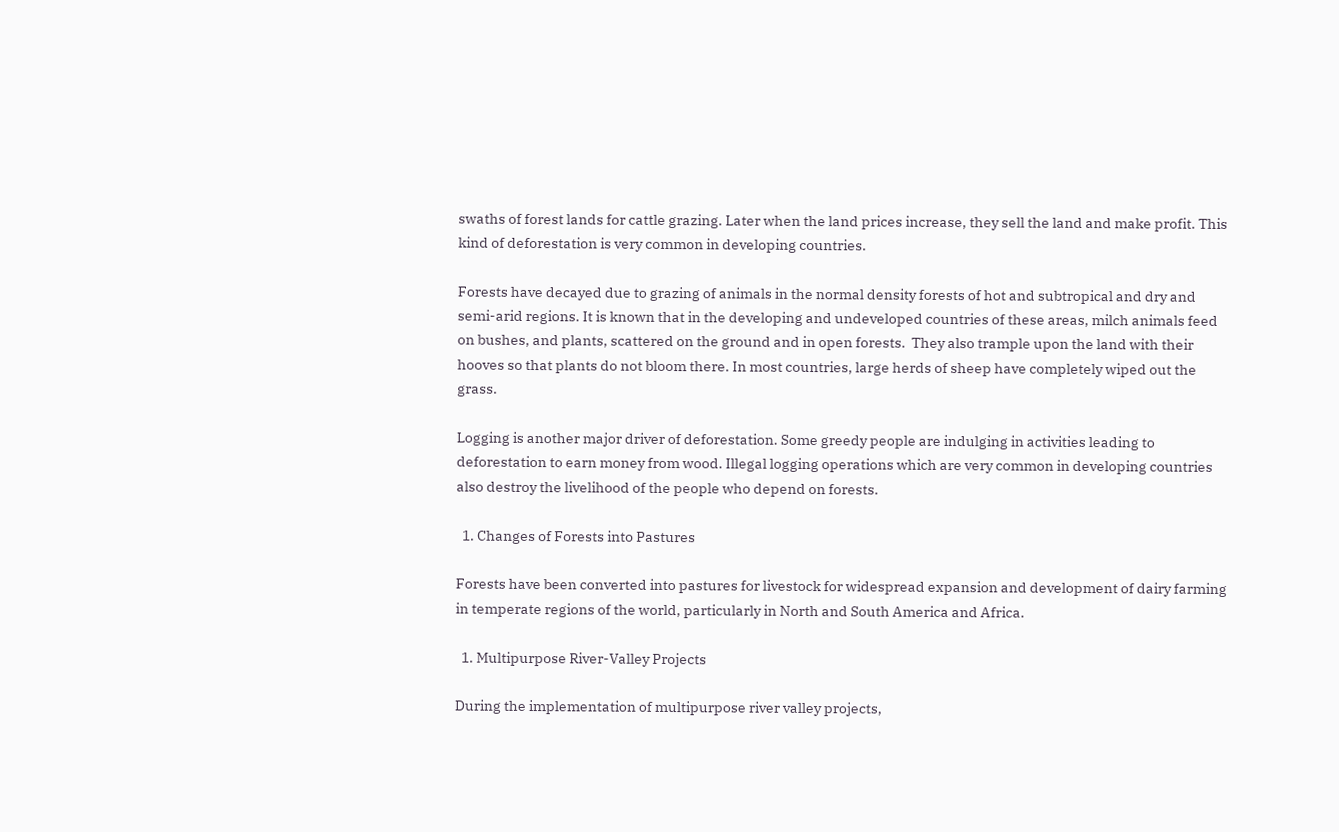swaths of forest lands for cattle grazing. Later when the land prices increase, they sell the land and make profit. This kind of deforestation is very common in developing countries.

Forests have decayed due to grazing of animals in the normal density forests of hot and subtropical and dry and semi-arid regions. It is known that in the developing and undeveloped countries of these areas, milch animals feed on bushes, and plants, scattered on the ground and in open forests.  They also trample upon the land with their hooves so that plants do not bloom there. In most countries, large herds of sheep have completely wiped out the grass.

Logging is another major driver of deforestation. Some greedy people are indulging in activities leading to deforestation to earn money from wood. Illegal logging operations which are very common in developing countries also destroy the livelihood of the people who depend on forests.

  1. Changes of Forests into Pastures

Forests have been converted into pastures for livestock for widespread expansion and development of dairy farming in temperate regions of the world, particularly in North and South America and Africa.

  1. Multipurpose River-Valley Projects

During the implementation of multipurpose river valley projects,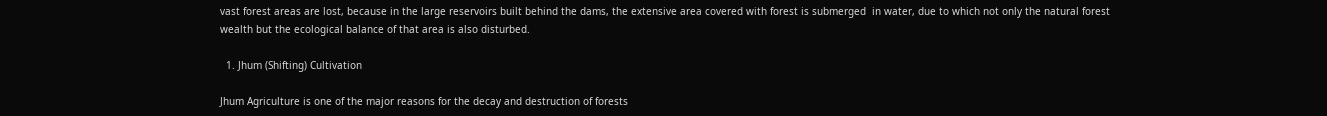vast forest areas are lost, because in the large reservoirs built behind the dams, the extensive area covered with forest is submerged  in water, due to which not only the natural forest wealth but the ecological balance of that area is also disturbed.

  1. Jhum (Shifting) Cultivation

Jhum Agriculture is one of the major reasons for the decay and destruction of forests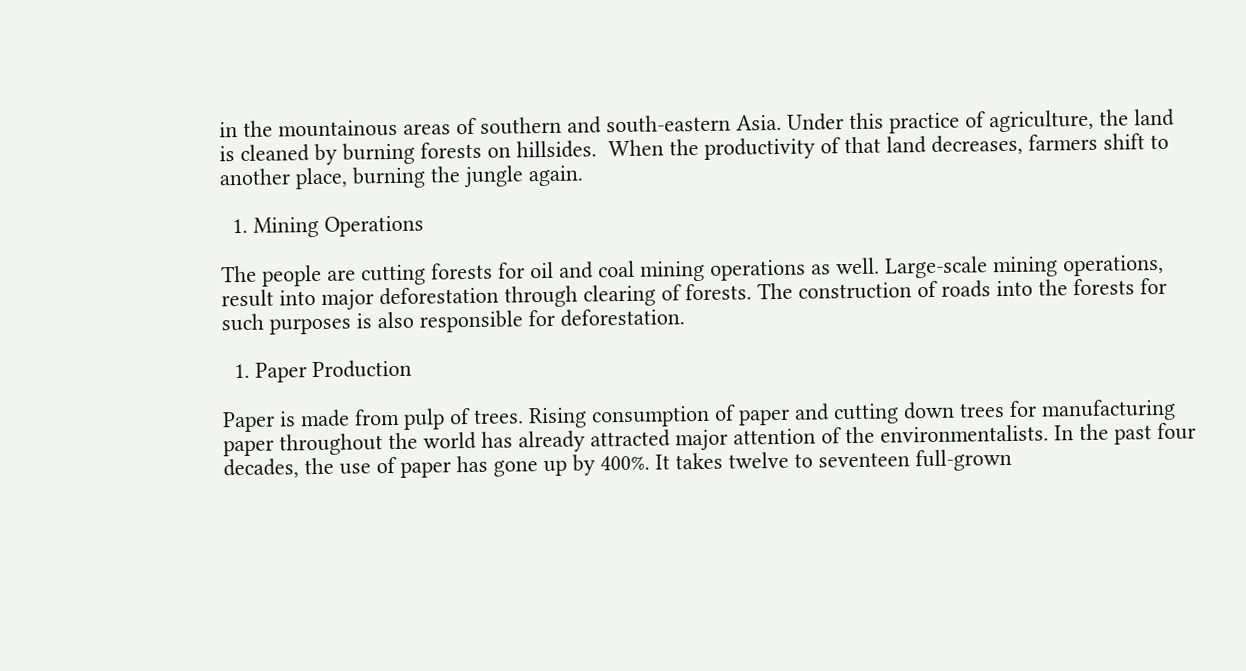in the mountainous areas of southern and south-eastern Asia. Under this practice of agriculture, the land is cleaned by burning forests on hillsides.  When the productivity of that land decreases, farmers shift to another place, burning the jungle again.

  1. Mining Operations

The people are cutting forests for oil and coal mining operations as well. Large-scale mining operations, result into major deforestation through clearing of forests. The construction of roads into the forests for such purposes is also responsible for deforestation.

  1. Paper Production

Paper is made from pulp of trees. Rising consumption of paper and cutting down trees for manufacturing paper throughout the world has already attracted major attention of the environmentalists. In the past four decades, the use of paper has gone up by 400%. It takes twelve to seventeen full-grown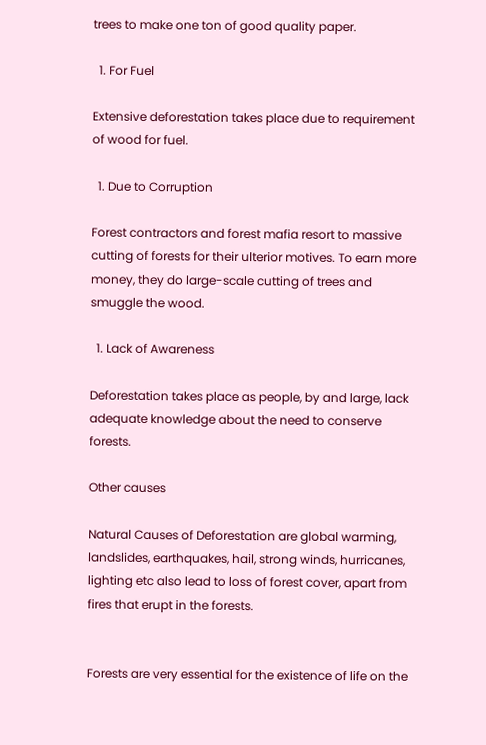trees to make one ton of good quality paper.

  1. For Fuel

Extensive deforestation takes place due to requirement of wood for fuel.

  1. Due to Corruption

Forest contractors and forest mafia resort to massive cutting of forests for their ulterior motives. To earn more money, they do large-scale cutting of trees and smuggle the wood.

  1. Lack of Awareness

Deforestation takes place as people, by and large, lack adequate knowledge about the need to conserve forests.

Other causes

Natural Causes of Deforestation are global warming, landslides, earthquakes, hail, strong winds, hurricanes, lighting etc also lead to loss of forest cover, apart from fires that erupt in the forests.


Forests are very essential for the existence of life on the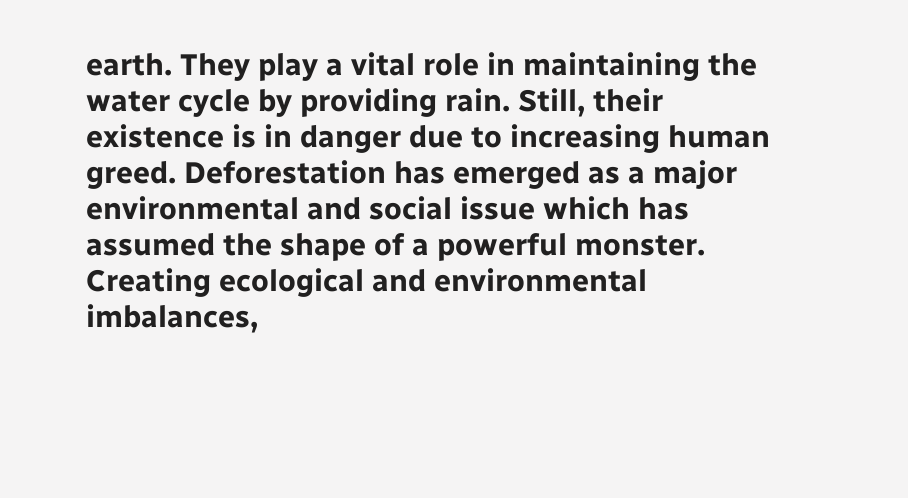earth. They play a vital role in maintaining the water cycle by providing rain. Still, their existence is in danger due to increasing human greed. Deforestation has emerged as a major environmental and social issue which has assumed the shape of a powerful monster. Creating ecological and environmental imbalances,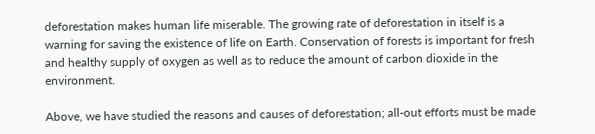deforestation makes human life miserable. The growing rate of deforestation in itself is a warning for saving the existence of life on Earth. Conservation of forests is important for fresh and healthy supply of oxygen as well as to reduce the amount of carbon dioxide in the environment.

Above, we have studied the reasons and causes of deforestation; all-out efforts must be made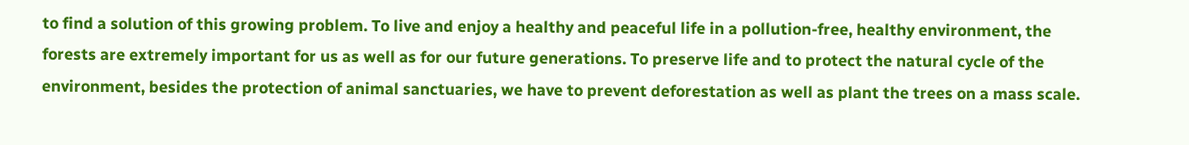to find a solution of this growing problem. To live and enjoy a healthy and peaceful life in a pollution-free, healthy environment, the forests are extremely important for us as well as for our future generations. To preserve life and to protect the natural cycle of the environment, besides the protection of animal sanctuaries, we have to prevent deforestation as well as plant the trees on a mass scale.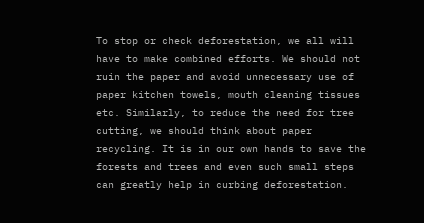To stop or check deforestation, we all will have to make combined efforts. We should not ruin the paper and avoid unnecessary use of paper kitchen towels, mouth cleaning tissues etc. Similarly, to reduce the need for tree cutting, we should think about paper recycling. It is in our own hands to save the forests and trees and even such small steps can greatly help in curbing deforestation.